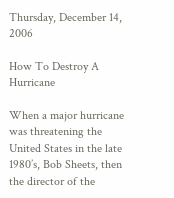Thursday, December 14, 2006

How To Destroy A Hurricane

When a major hurricane was threatening the United States in the late 1980’s, Bob Sheets, then the director of the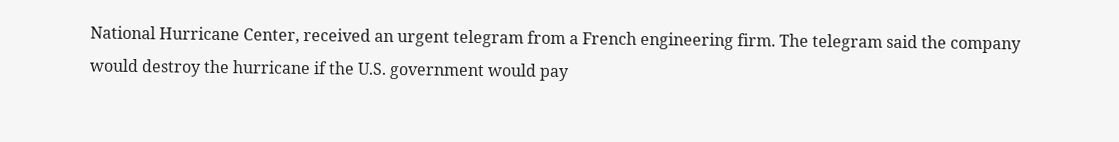National Hurricane Center, received an urgent telegram from a French engineering firm. The telegram said the company would destroy the hurricane if the U.S. government would pay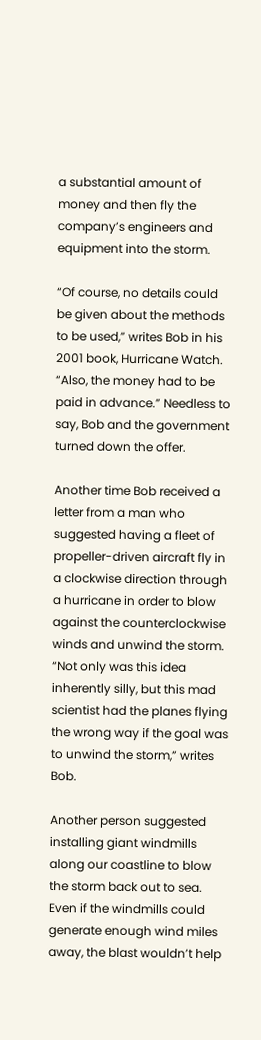a substantial amount of money and then fly the company’s engineers and equipment into the storm.

“Of course, no details could be given about the methods to be used,” writes Bob in his 2001 book, Hurricane Watch. “Also, the money had to be paid in advance.” Needless to say, Bob and the government turned down the offer.

Another time Bob received a letter from a man who suggested having a fleet of propeller-driven aircraft fly in a clockwise direction through a hurricane in order to blow against the counterclockwise winds and unwind the storm. “Not only was this idea inherently silly, but this mad scientist had the planes flying the wrong way if the goal was to unwind the storm,” writes Bob.

Another person suggested installing giant windmills along our coastline to blow the storm back out to sea. Even if the windmills could generate enough wind miles away, the blast wouldn’t help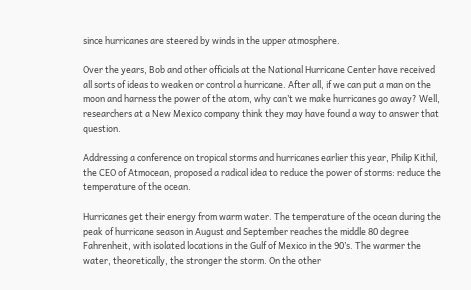since hurricanes are steered by winds in the upper atmosphere.

Over the years, Bob and other officials at the National Hurricane Center have received all sorts of ideas to weaken or control a hurricane. After all, if we can put a man on the moon and harness the power of the atom, why can’t we make hurricanes go away? Well, researchers at a New Mexico company think they may have found a way to answer that question.

Addressing a conference on tropical storms and hurricanes earlier this year, Philip Kithil, the CEO of Atmocean, proposed a radical idea to reduce the power of storms: reduce the temperature of the ocean.

Hurricanes get their energy from warm water. The temperature of the ocean during the peak of hurricane season in August and September reaches the middle 80 degree Fahrenheit, with isolated locations in the Gulf of Mexico in the 90’s. The warmer the water, theoretically, the stronger the storm. On the other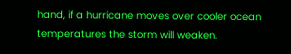hand, if a hurricane moves over cooler ocean temperatures the storm will weaken.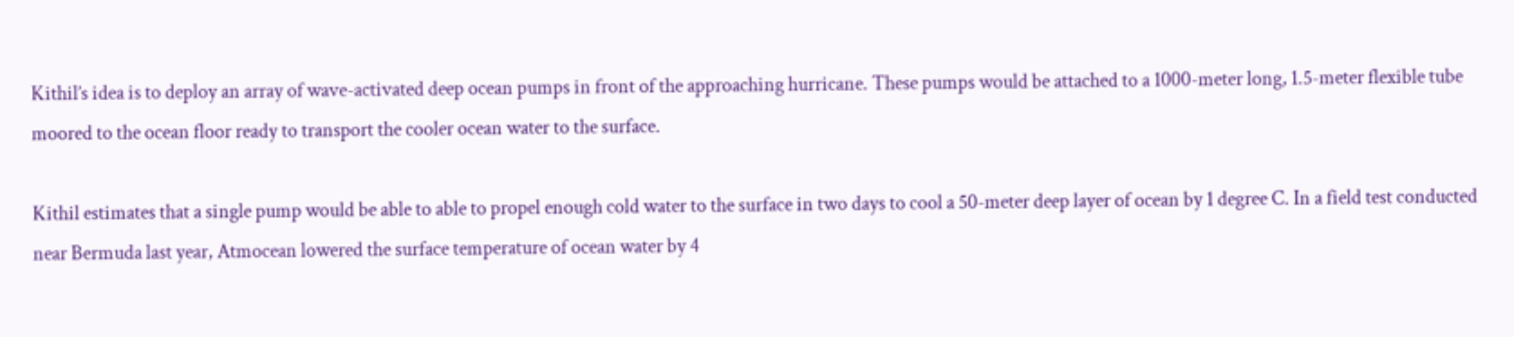Kithil’s idea is to deploy an array of wave-activated deep ocean pumps in front of the approaching hurricane. These pumps would be attached to a 1000-meter long, 1.5-meter flexible tube moored to the ocean floor ready to transport the cooler ocean water to the surface.

Kithil estimates that a single pump would be able to able to propel enough cold water to the surface in two days to cool a 50-meter deep layer of ocean by 1 degree C. In a field test conducted near Bermuda last year, Atmocean lowered the surface temperature of ocean water by 4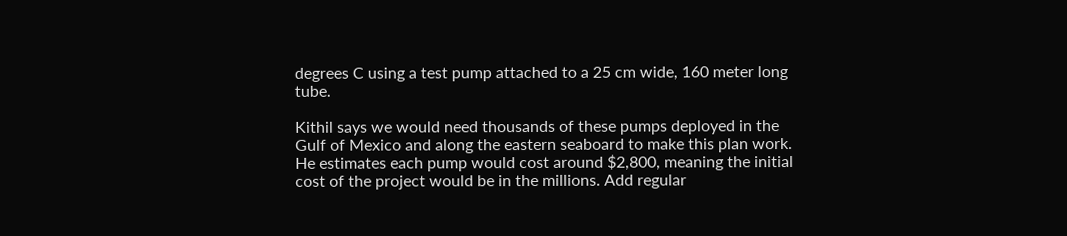degrees C using a test pump attached to a 25 cm wide, 160 meter long tube.

Kithil says we would need thousands of these pumps deployed in the Gulf of Mexico and along the eastern seaboard to make this plan work. He estimates each pump would cost around $2,800, meaning the initial cost of the project would be in the millions. Add regular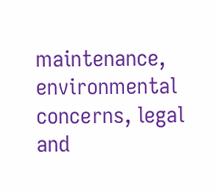maintenance, environmental concerns, legal and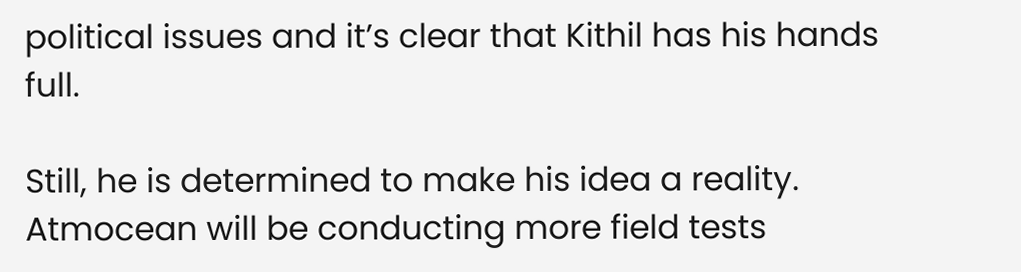political issues and it’s clear that Kithil has his hands full.

Still, he is determined to make his idea a reality. Atmocean will be conducting more field tests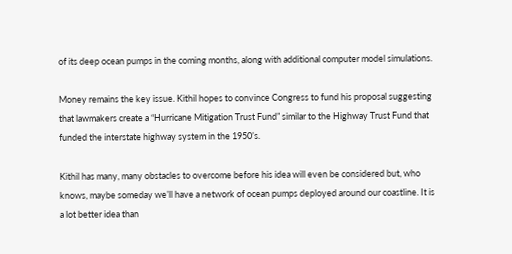of its deep ocean pumps in the coming months, along with additional computer model simulations.

Money remains the key issue. Kithil hopes to convince Congress to fund his proposal suggesting that lawmakers create a “Hurricane Mitigation Trust Fund” similar to the Highway Trust Fund that funded the interstate highway system in the 1950’s.

Kithil has many, many obstacles to overcome before his idea will even be considered but, who knows, maybe someday we’ll have a network of ocean pumps deployed around our coastline. It is a lot better idea than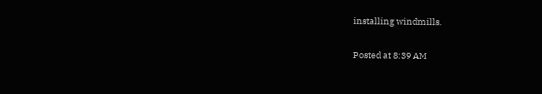installing windmills.

Posted at 8:39 AM